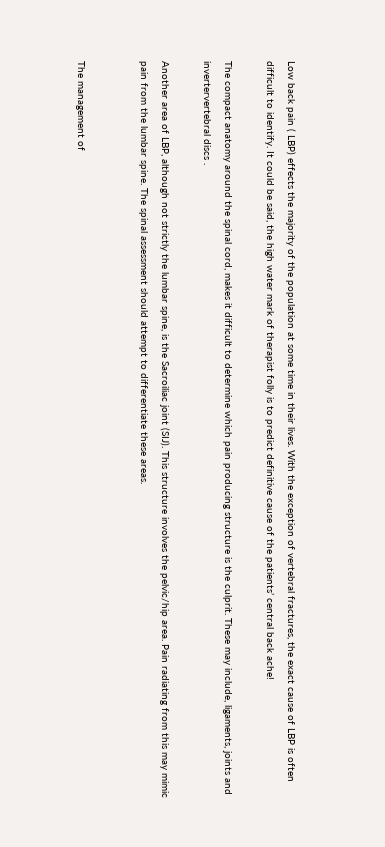Low back pain ( LBP) effects the majority of the population at some time in their lives. With the exception of vertebral fractures, the exact cause of LBP is often difficult to identify. It could be said, the high water mark of therapist folly is to predict definitive cause of the patients’ central back ache!

The compact anatomy around the spinal cord, makes it difficult to determine which pain producing structure is the culprit. These may include, ligaments, joints and invertervertebral discs .

Another area of LBP, although not strictly the lumbar spine, is the Sacroiliac joint (SIJ). This structure involves the pelvic/hip area. Pain radiating from this may mimic pain from the lumbar spine. The spinal assessment should attempt to differentiate these areas.


The management of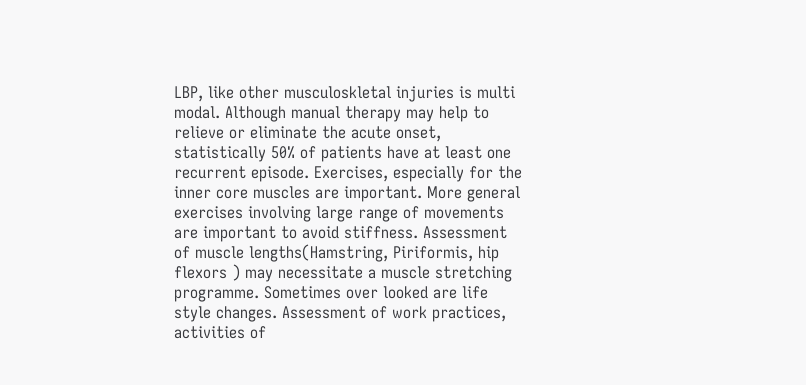LBP, like other musculoskletal injuries is multi modal. Although manual therapy may help to relieve or eliminate the acute onset, statistically 50% of patients have at least one recurrent episode. Exercises, especially for the inner core muscles are important. More general exercises involving large range of movements are important to avoid stiffness. Assessment of muscle lengths(Hamstring, Piriformis, hip flexors ) may necessitate a muscle stretching programme. Sometimes over looked are life style changes. Assessment of work practices, activities of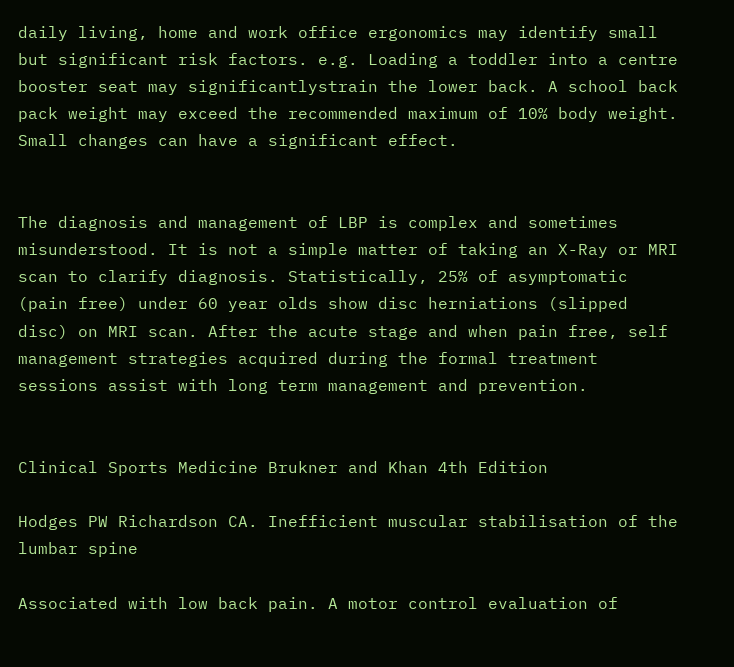daily living, home and work office ergonomics may identify small but significant risk factors. e.g. Loading a toddler into a centre booster seat may significantlystrain the lower back. A school back pack weight may exceed the recommended maximum of 10% body weight. Small changes can have a significant effect.


The diagnosis and management of LBP is complex and sometimes misunderstood. It is not a simple matter of taking an X-Ray or MRI scan to clarify diagnosis. Statistically, 25% of asymptomatic (pain free) under 60 year olds show disc herniations (slipped disc) on MRI scan. After the acute stage and when pain free, self management strategies acquired during the formal treatment sessions assist with long term management and prevention.


Clinical Sports Medicine Brukner and Khan 4th Edition

Hodges PW Richardson CA. Inefficient muscular stabilisation of the lumbar spine

Associated with low back pain. A motor control evaluation of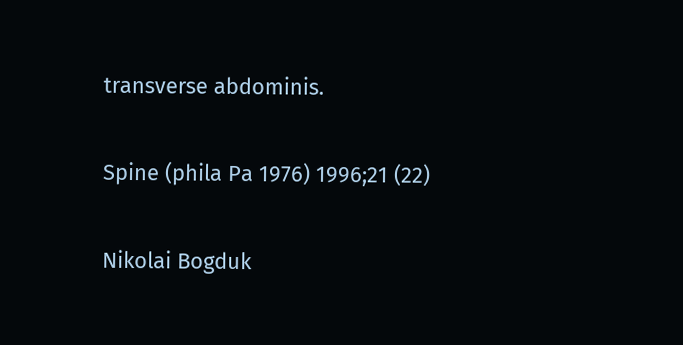transverse abdominis.

Spine (phila Pa 1976) 1996;21 (22)

Nikolai Bogduk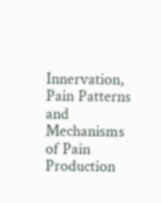Innervation, Pain Patterns and Mechanisms of Pain Production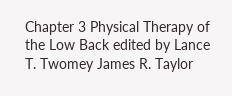Chapter 3 Physical Therapy of the Low Back edited by Lance T. Twomey James R. Taylor